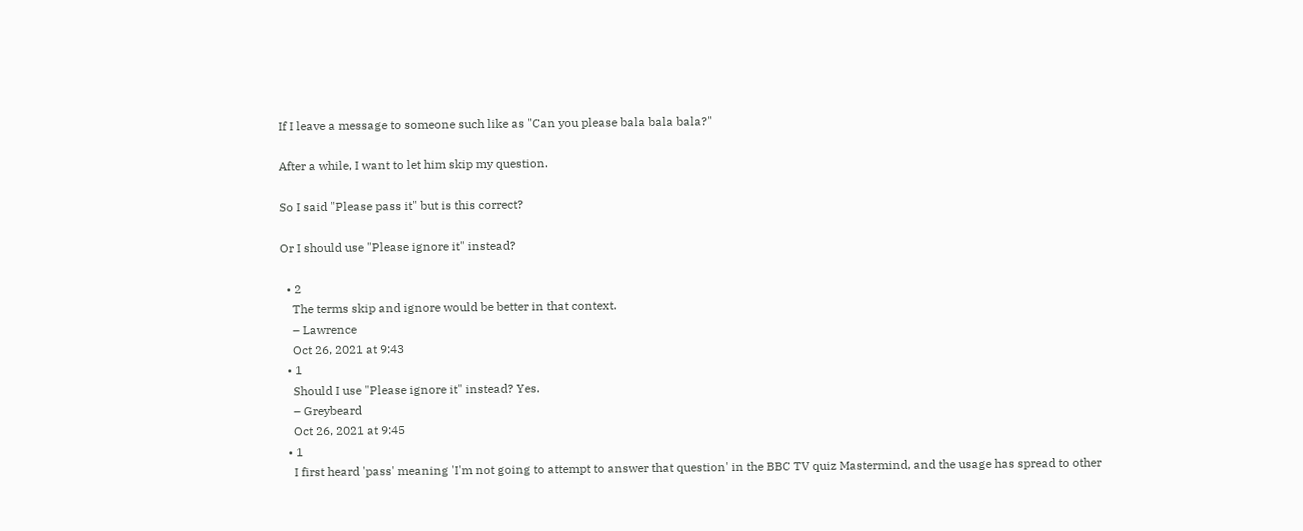If I leave a message to someone such like as "Can you please bala bala bala?"

After a while, I want to let him skip my question.

So I said "Please pass it" but is this correct?

Or I should use "Please ignore it" instead?

  • 2
    The terms skip and ignore would be better in that context.
    – Lawrence
    Oct 26, 2021 at 9:43
  • 1
    Should I use "Please ignore it" instead? Yes.
    – Greybeard
    Oct 26, 2021 at 9:45
  • 1
    I first heard 'pass' meaning 'I'm not going to attempt to answer that question' in the BBC TV quiz Mastermind, and the usage has spread to other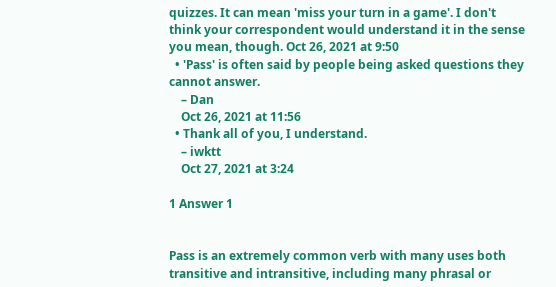quizzes. It can mean 'miss your turn in a game'. I don't think your correspondent would understand it in the sense you mean, though. Oct 26, 2021 at 9:50
  • 'Pass' is often said by people being asked questions they cannot answer.
    – Dan
    Oct 26, 2021 at 11:56
  • Thank all of you, I understand.
    – iwktt
    Oct 27, 2021 at 3:24

1 Answer 1


Pass is an extremely common verb with many uses both transitive and intransitive, including many phrasal or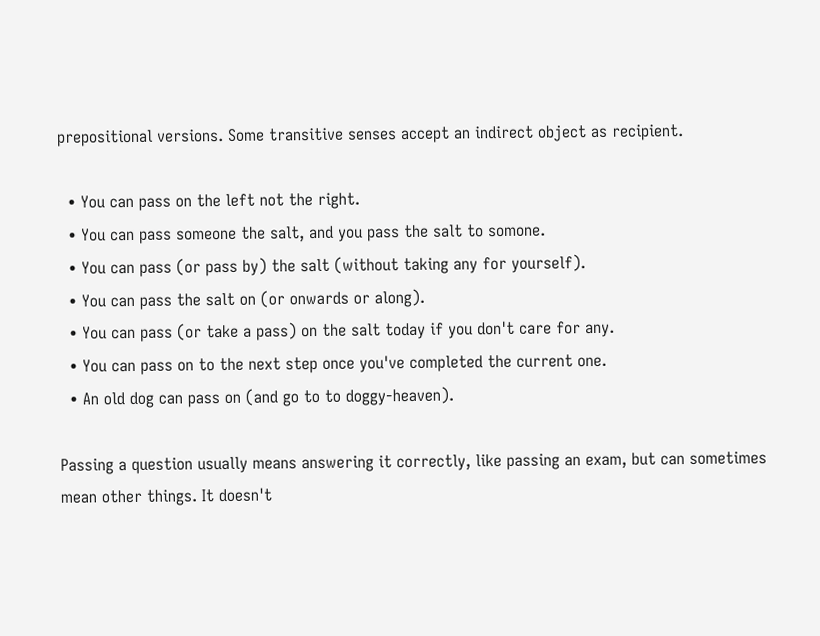prepositional versions. Some transitive senses accept an indirect object as recipient.

  • You can pass on the left not the right.
  • You can pass someone the salt, and you pass the salt to somone.
  • You can pass (or pass by) the salt (without taking any for yourself).
  • You can pass the salt on (or onwards or along).
  • You can pass (or take a pass) on the salt today if you don't care for any.
  • You can pass on to the next step once you've completed the current one.
  • An old dog can pass on (and go to to doggy-heaven).

Passing a question usually means answering it correctly, like passing an exam, but can sometimes mean other things. It doesn't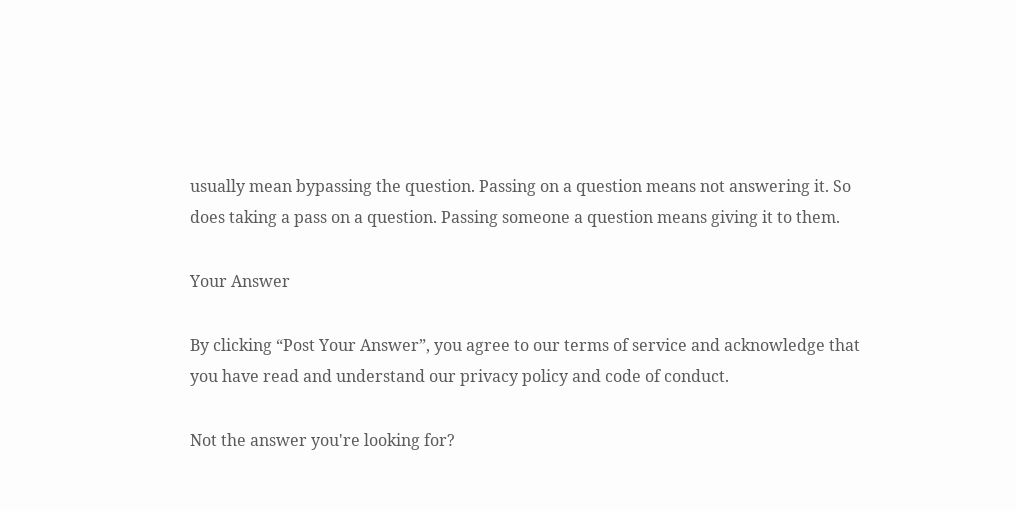usually mean bypassing the question. Passing on a question means not answering it. So does taking a pass on a question. Passing someone a question means giving it to them.

Your Answer

By clicking “Post Your Answer”, you agree to our terms of service and acknowledge that you have read and understand our privacy policy and code of conduct.

Not the answer you're looking for?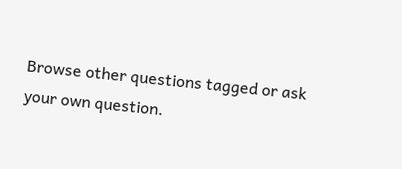Browse other questions tagged or ask your own question.